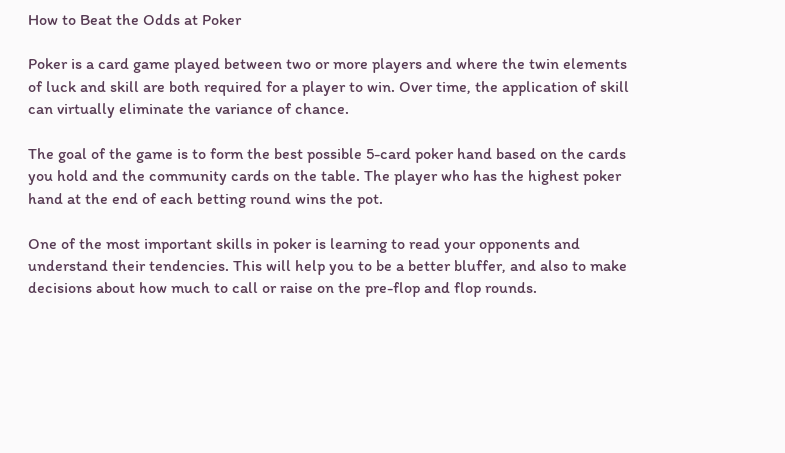How to Beat the Odds at Poker

Poker is a card game played between two or more players and where the twin elements of luck and skill are both required for a player to win. Over time, the application of skill can virtually eliminate the variance of chance.

The goal of the game is to form the best possible 5-card poker hand based on the cards you hold and the community cards on the table. The player who has the highest poker hand at the end of each betting round wins the pot.

One of the most important skills in poker is learning to read your opponents and understand their tendencies. This will help you to be a better bluffer, and also to make decisions about how much to call or raise on the pre-flop and flop rounds.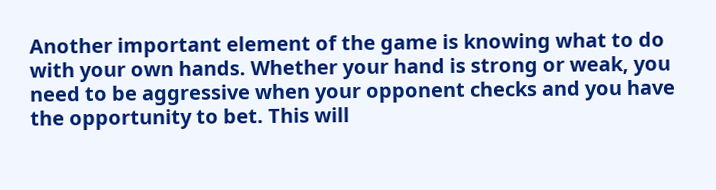Another important element of the game is knowing what to do with your own hands. Whether your hand is strong or weak, you need to be aggressive when your opponent checks and you have the opportunity to bet. This will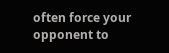often force your opponent to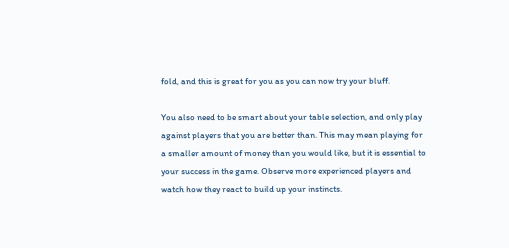fold, and this is great for you as you can now try your bluff.

You also need to be smart about your table selection, and only play against players that you are better than. This may mean playing for a smaller amount of money than you would like, but it is essential to your success in the game. Observe more experienced players and watch how they react to build up your instincts.